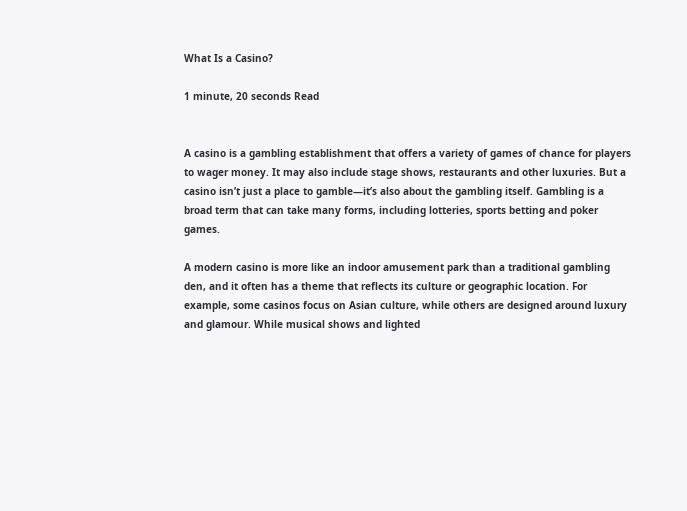What Is a Casino?

1 minute, 20 seconds Read


A casino is a gambling establishment that offers a variety of games of chance for players to wager money. It may also include stage shows, restaurants and other luxuries. But a casino isn’t just a place to gamble—it’s also about the gambling itself. Gambling is a broad term that can take many forms, including lotteries, sports betting and poker games.

A modern casino is more like an indoor amusement park than a traditional gambling den, and it often has a theme that reflects its culture or geographic location. For example, some casinos focus on Asian culture, while others are designed around luxury and glamour. While musical shows and lighted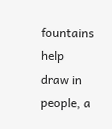fountains help draw in people, a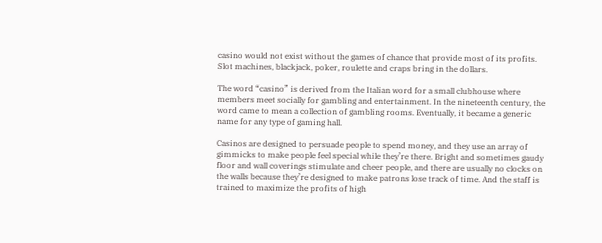casino would not exist without the games of chance that provide most of its profits. Slot machines, blackjack, poker, roulette and craps bring in the dollars.

The word “casino” is derived from the Italian word for a small clubhouse where members meet socially for gambling and entertainment. In the nineteenth century, the word came to mean a collection of gambling rooms. Eventually, it became a generic name for any type of gaming hall.

Casinos are designed to persuade people to spend money, and they use an array of gimmicks to make people feel special while they’re there. Bright and sometimes gaudy floor and wall coverings stimulate and cheer people, and there are usually no clocks on the walls because they’re designed to make patrons lose track of time. And the staff is trained to maximize the profits of high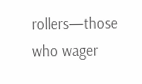rollers—those who wager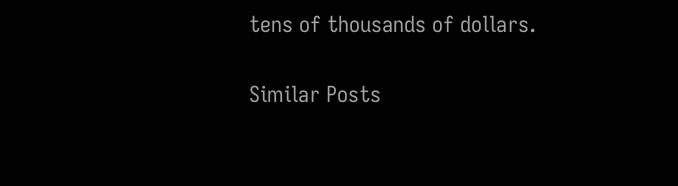tens of thousands of dollars.

Similar Posts